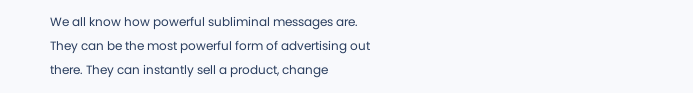We all know how powerful subliminal messages are. They can be the most powerful form of advertising out there. They can instantly sell a product, change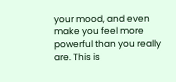your mood, and even make you feel more powerful than you really are. This is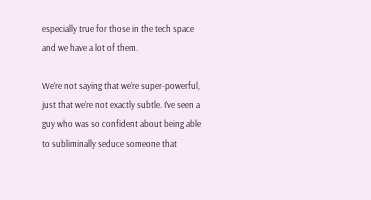especially true for those in the tech space and we have a lot of them.

We’re not saying that we’re super-powerful, just that we’re not exactly subtle. I’ve seen a guy who was so confident about being able to subliminally seduce someone that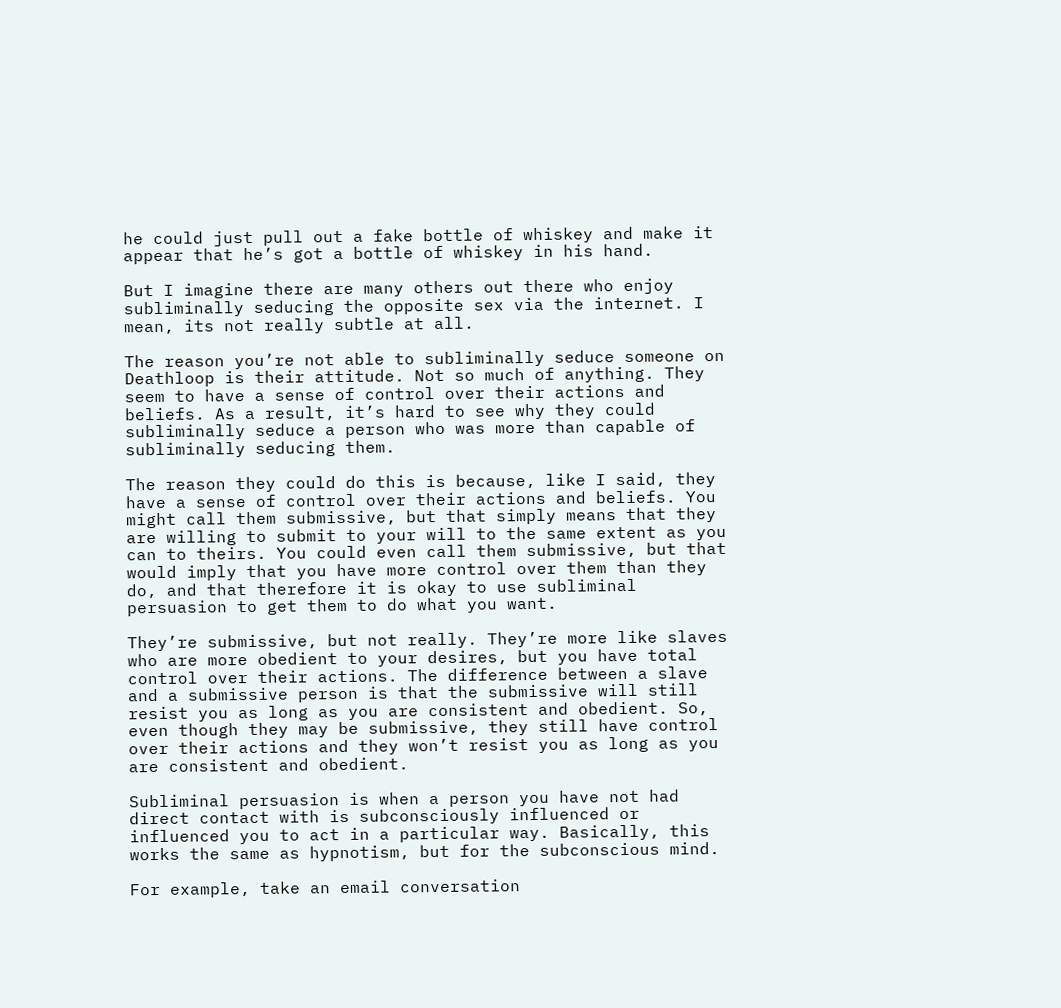he could just pull out a fake bottle of whiskey and make it appear that he’s got a bottle of whiskey in his hand.

But I imagine there are many others out there who enjoy subliminally seducing the opposite sex via the internet. I mean, its not really subtle at all.

The reason you’re not able to subliminally seduce someone on Deathloop is their attitude. Not so much of anything. They seem to have a sense of control over their actions and beliefs. As a result, it’s hard to see why they could subliminally seduce a person who was more than capable of subliminally seducing them.

The reason they could do this is because, like I said, they have a sense of control over their actions and beliefs. You might call them submissive, but that simply means that they are willing to submit to your will to the same extent as you can to theirs. You could even call them submissive, but that would imply that you have more control over them than they do, and that therefore it is okay to use subliminal persuasion to get them to do what you want.

They’re submissive, but not really. They’re more like slaves who are more obedient to your desires, but you have total control over their actions. The difference between a slave and a submissive person is that the submissive will still resist you as long as you are consistent and obedient. So, even though they may be submissive, they still have control over their actions and they won’t resist you as long as you are consistent and obedient.

Subliminal persuasion is when a person you have not had direct contact with is subconsciously influenced or influenced you to act in a particular way. Basically, this works the same as hypnotism, but for the subconscious mind.

For example, take an email conversation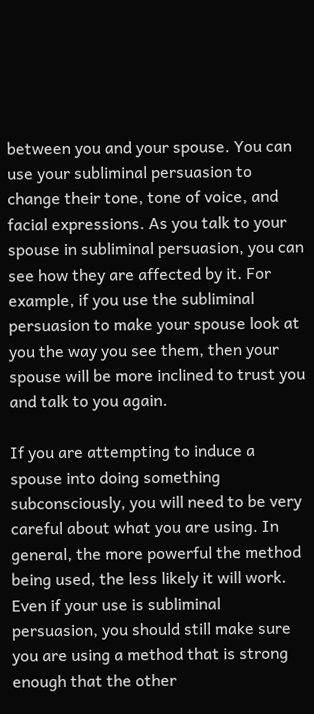between you and your spouse. You can use your subliminal persuasion to change their tone, tone of voice, and facial expressions. As you talk to your spouse in subliminal persuasion, you can see how they are affected by it. For example, if you use the subliminal persuasion to make your spouse look at you the way you see them, then your spouse will be more inclined to trust you and talk to you again.

If you are attempting to induce a spouse into doing something subconsciously, you will need to be very careful about what you are using. In general, the more powerful the method being used, the less likely it will work. Even if your use is subliminal persuasion, you should still make sure you are using a method that is strong enough that the other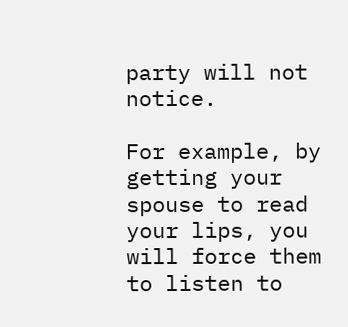party will not notice.

For example, by getting your spouse to read your lips, you will force them to listen to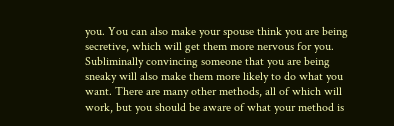you. You can also make your spouse think you are being secretive, which will get them more nervous for you. Subliminally convincing someone that you are being sneaky will also make them more likely to do what you want. There are many other methods, all of which will work, but you should be aware of what your method is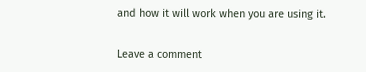and how it will work when you are using it.

Leave a comment